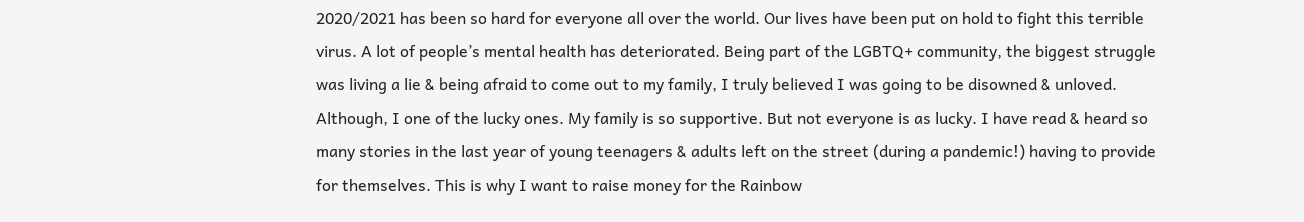2020/2021 has been so hard for everyone all over the world. Our lives have been put on hold to fight this terrible virus. A lot of people’s mental health has deteriorated. Being part of the LGBTQ+ community, the biggest struggle was living a lie & being afraid to come out to my family, I truly believed I was going to be disowned & unloved. Although, I one of the lucky ones. My family is so supportive. But not everyone is as lucky. I have read & heard so many stories in the last year of young teenagers & adults left on the street (during a pandemic!) having to provide for themselves. This is why I want to raise money for the Rainbow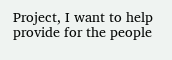Project, I want to help provide for the people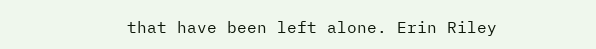that have been left alone. Erin Riley